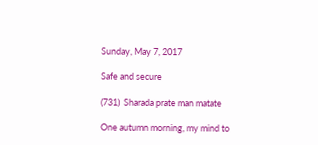Sunday, May 7, 2017

Safe and secure

(731)  Sharada prate man matate

One autumn morning, my mind to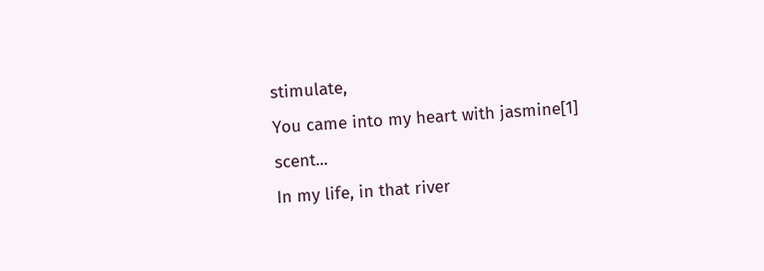stimulate,
You came into my heart with jasmine[1] scent...
In my life, in that river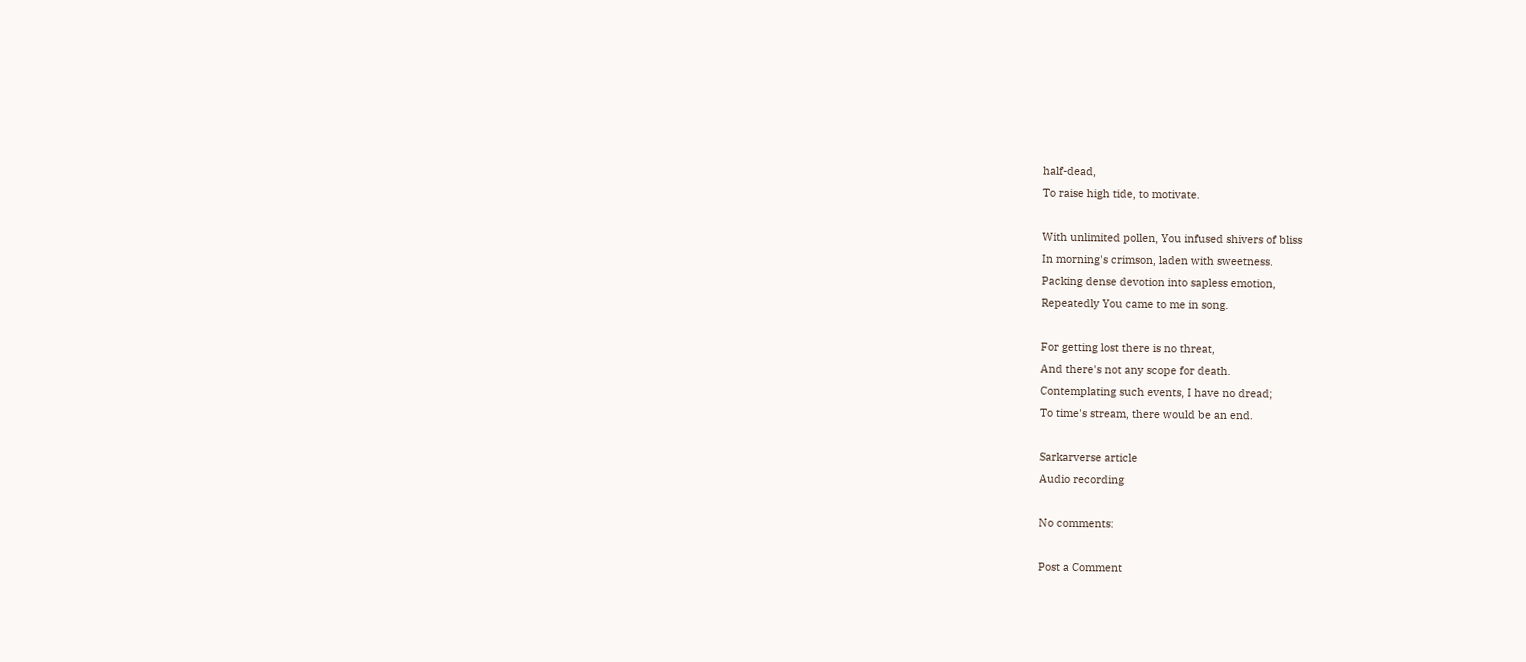half-dead,
To raise high tide, to motivate.

With unlimited pollen, You infused shivers of bliss
In morning's crimson, laden with sweetness.
Packing dense devotion into sapless emotion,
Repeatedly You came to me in song.

For getting lost there is no threat,
And there's not any scope for death.
Contemplating such events, I have no dread;
To time's stream, there would be an end.

Sarkarverse article
Audio recording

No comments:

Post a Comment